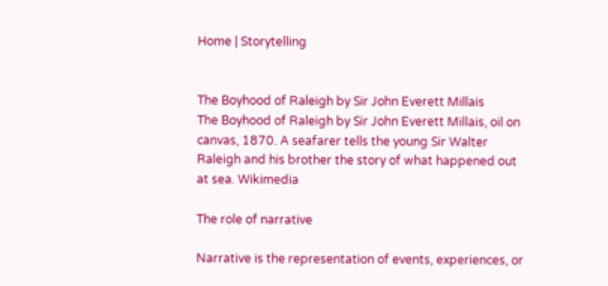Home | Storytelling


The Boyhood of Raleigh by Sir John Everett Millais
The Boyhood of Raleigh by Sir John Everett Millais, oil on canvas, 1870. A seafarer tells the young Sir Walter Raleigh and his brother the story of what happened out at sea. Wikimedia

The role of narrative

Narrative is the representation of events, experiences, or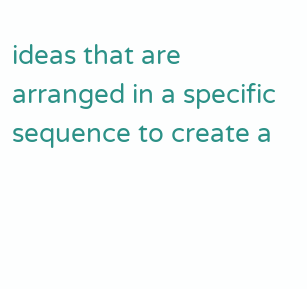ideas that are arranged in a specific sequence to create a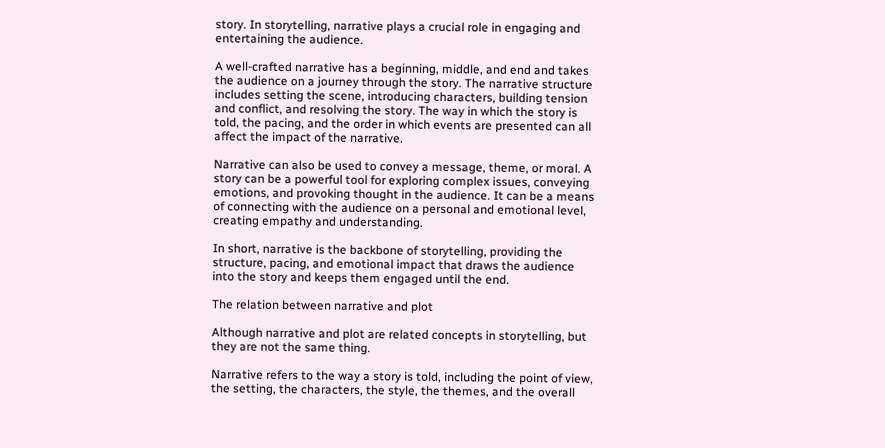story. In storytelling, narrative plays a crucial role in engaging and entertaining the audience.

A well-crafted narrative has a beginning, middle, and end and takes the audience on a journey through the story. The narrative structure includes setting the scene, introducing characters, building tension and conflict, and resolving the story. The way in which the story is told, the pacing, and the order in which events are presented can all affect the impact of the narrative.

Narrative can also be used to convey a message, theme, or moral. A story can be a powerful tool for exploring complex issues, conveying emotions, and provoking thought in the audience. It can be a means of connecting with the audience on a personal and emotional level, creating empathy and understanding.

In short, narrative is the backbone of storytelling, providing the structure, pacing, and emotional impact that draws the audience into the story and keeps them engaged until the end.

The relation between narrative and plot

Although narrative and plot are related concepts in storytelling, but they are not the same thing.

Narrative refers to the way a story is told, including the point of view, the setting, the characters, the style, the themes, and the overall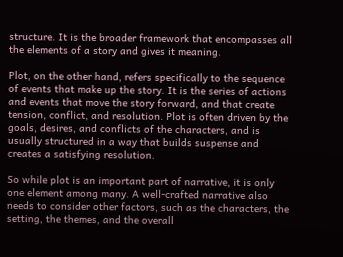structure. It is the broader framework that encompasses all the elements of a story and gives it meaning.

Plot, on the other hand, refers specifically to the sequence of events that make up the story. It is the series of actions and events that move the story forward, and that create tension, conflict, and resolution. Plot is often driven by the goals, desires, and conflicts of the characters, and is usually structured in a way that builds suspense and creates a satisfying resolution.

So while plot is an important part of narrative, it is only one element among many. A well-crafted narrative also needs to consider other factors, such as the characters, the setting, the themes, and the overall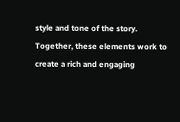style and tone of the story. Together, these elements work to create a rich and engaging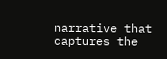narrative that captures the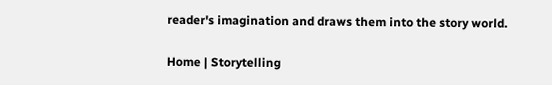reader's imagination and draws them into the story world.

Home | Storytelling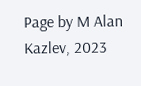Page by M Alan Kazlev, 2023